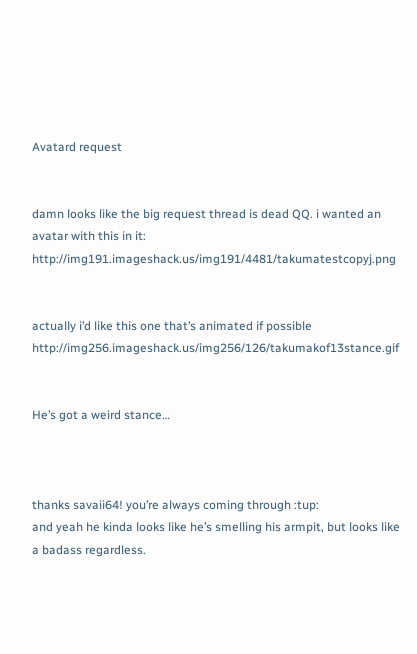Avatard request


damn looks like the big request thread is dead QQ. i wanted an avatar with this in it: http://img191.imageshack.us/img191/4481/takumatestcopyj.png


actually i’d like this one that’s animated if possible http://img256.imageshack.us/img256/126/takumakof13stance.gif


He’s got a weird stance…



thanks savaii64! you’re always coming through :tup:
and yeah he kinda looks like he’s smelling his armpit, but looks like a badass regardless.